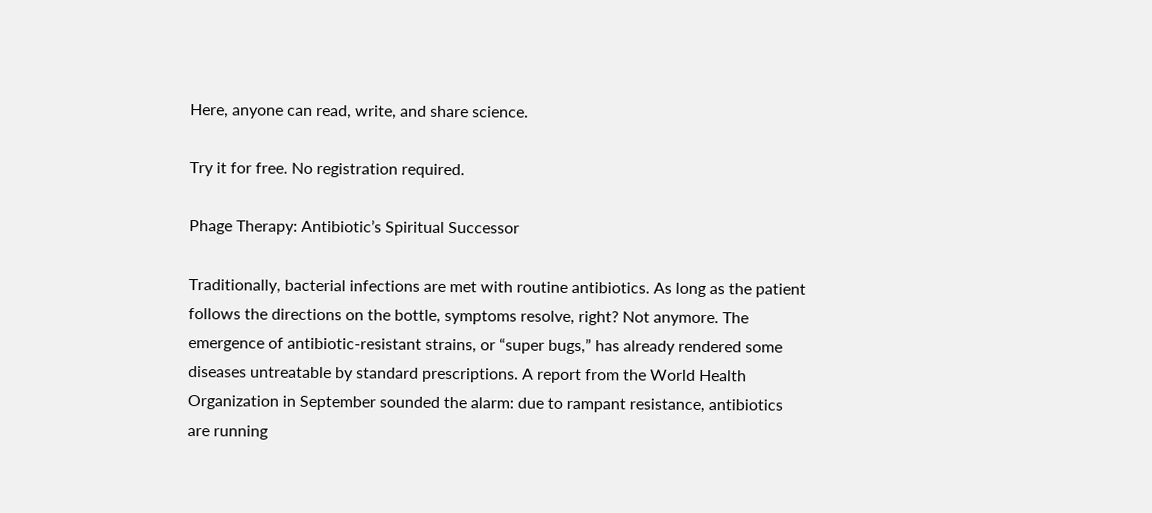Here, anyone can read, write, and share science.

Try it for free. No registration required.

Phage Therapy: Antibiotic’s Spiritual Successor

Traditionally, bacterial infections are met with routine antibiotics. As long as the patient follows the directions on the bottle, symptoms resolve, right? Not anymore. The emergence of antibiotic-resistant strains, or “super bugs,” has already rendered some diseases untreatable by standard prescriptions. A report from the World Health Organization in September sounded the alarm: due to rampant resistance, antibiotics are running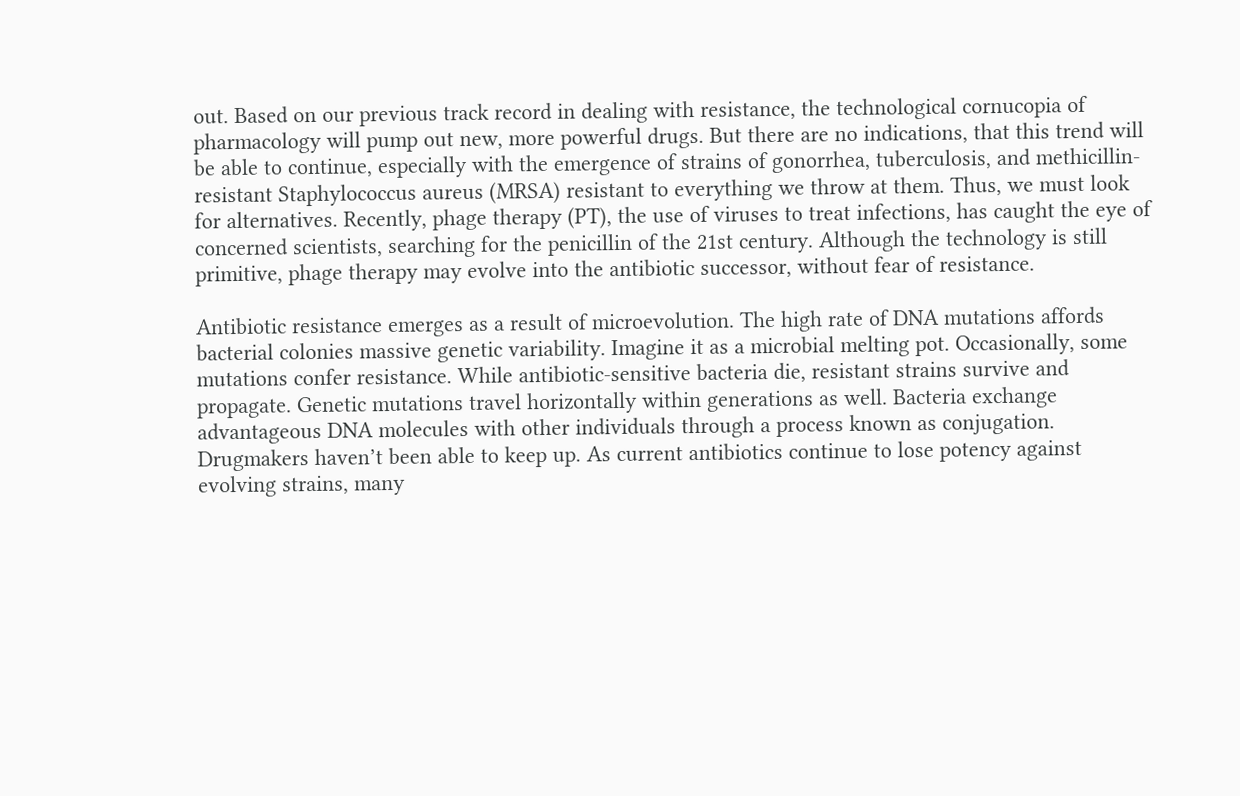out. Based on our previous track record in dealing with resistance, the technological cornucopia of pharmacology will pump out new, more powerful drugs. But there are no indications, that this trend will be able to continue, especially with the emergence of strains of gonorrhea, tuberculosis, and methicillin-resistant Staphylococcus aureus (MRSA) resistant to everything we throw at them. Thus, we must look for alternatives. Recently, phage therapy (PT), the use of viruses to treat infections, has caught the eye of concerned scientists, searching for the penicillin of the 21st century. Although the technology is still primitive, phage therapy may evolve into the antibiotic successor, without fear of resistance.

Antibiotic resistance emerges as a result of microevolution. The high rate of DNA mutations affords bacterial colonies massive genetic variability. Imagine it as a microbial melting pot. Occasionally, some mutations confer resistance. While antibiotic-sensitive bacteria die, resistant strains survive and propagate. Genetic mutations travel horizontally within generations as well. Bacteria exchange advantageous DNA molecules with other individuals through a process known as conjugation. Drugmakers haven’t been able to keep up. As current antibiotics continue to lose potency against evolving strains, many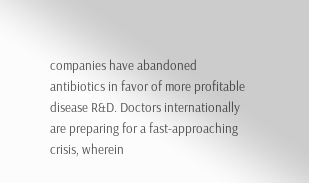companies have abandoned antibiotics in favor of more profitable disease R&D. Doctors internationally are preparing for a fast-approaching crisis, wherein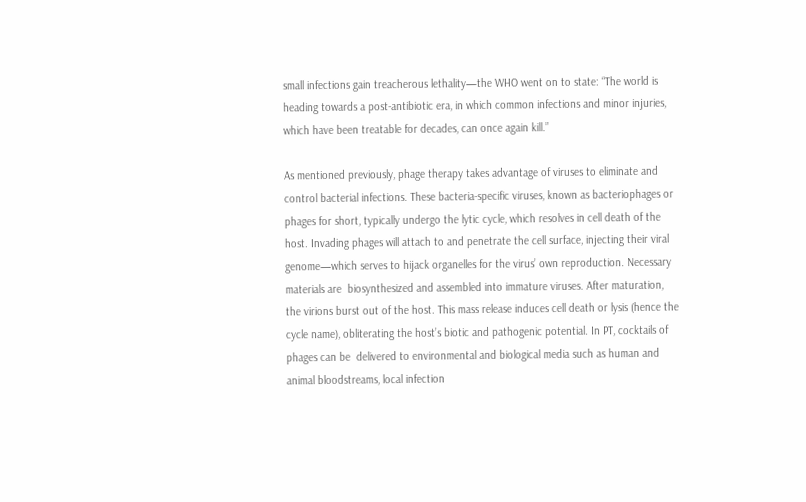small infections gain treacherous lethality—the WHO went on to state: “The world is heading towards a post-antibiotic era, in which common infections and minor injuries, which have been treatable for decades, can once again kill.”

As mentioned previously, phage therapy takes advantage of viruses to eliminate and control bacterial infections. These bacteria-specific viruses, known as bacteriophages or phages for short, typically undergo the lytic cycle, which resolves in cell death of the host. Invading phages will attach to and penetrate the cell surface, injecting their viral genome—which serves to hijack organelles for the virus’ own reproduction. Necessary materials are  biosynthesized and assembled into immature viruses. After maturation, the virions burst out of the host. This mass release induces cell death or lysis (hence the cycle name), obliterating the host’s biotic and pathogenic potential. In PT, cocktails of phages can be  delivered to environmental and biological media such as human and animal bloodstreams, local infection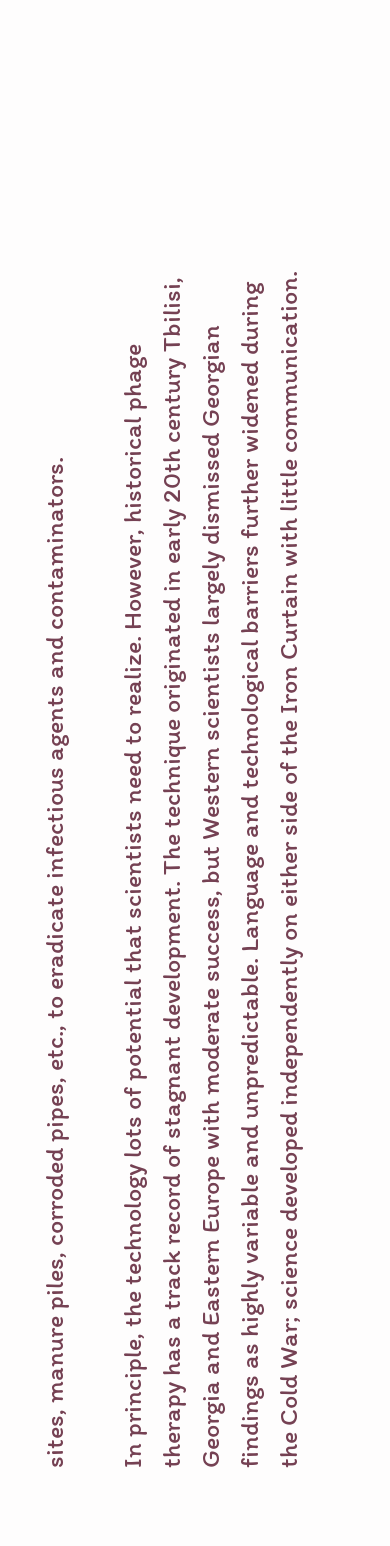sites, manure piles, corroded pipes, etc., to eradicate infectious agents and contaminators.

In principle, the technology lots of potential that scientists need to realize. However, historical phage therapy has a track record of stagnant development. The technique originated in early 20th century Tbilisi, Georgia and Eastern Europe with moderate success, but Western scientists largely dismissed Georgian findings as highly variable and unpredictable. Language and technological barriers further widened during the Cold War; science developed independently on either side of the Iron Curtain with little communication.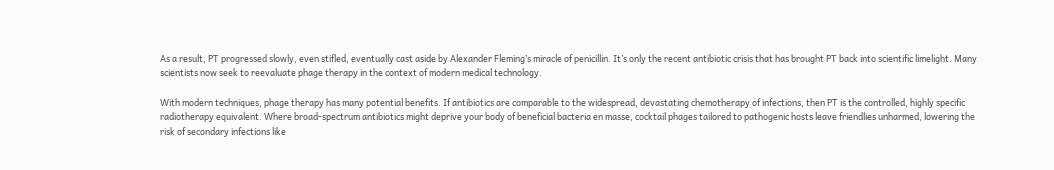As a result, PT progressed slowly, even stifled, eventually cast aside by Alexander Fleming’s miracle of penicillin. It’s only the recent antibiotic crisis that has brought PT back into scientific limelight. Many scientists now seek to reevaluate phage therapy in the context of modern medical technology.

With modern techniques, phage therapy has many potential benefits. If antibiotics are comparable to the widespread, devastating chemotherapy of infections, then PT is the controlled, highly specific radiotherapy equivalent. Where broad-spectrum antibiotics might deprive your body of beneficial bacteria en masse, cocktail phages tailored to pathogenic hosts leave friendlies unharmed, lowering the risk of secondary infections like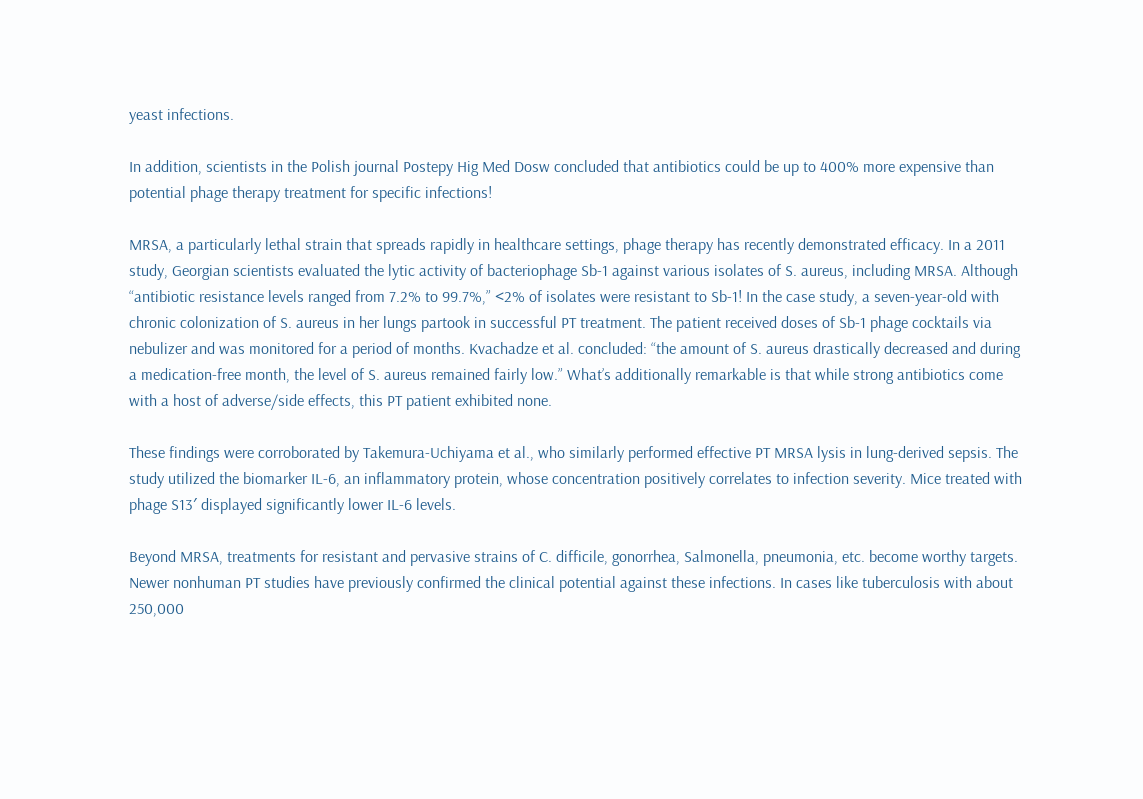yeast infections.

In addition, scientists in the Polish journal Postepy Hig Med Dosw concluded that antibiotics could be up to 400% more expensive than potential phage therapy treatment for specific infections!

MRSA, a particularly lethal strain that spreads rapidly in healthcare settings, phage therapy has recently demonstrated efficacy. In a 2011 study, Georgian scientists evaluated the lytic activity of bacteriophage Sb-1 against various isolates of S. aureus, including MRSA. Although “antibiotic resistance levels ranged from 7.2% to 99.7%,” <2% of isolates were resistant to Sb-1! In the case study, a seven-year-old with chronic colonization of S. aureus in her lungs partook in successful PT treatment. The patient received doses of Sb-1 phage cocktails via nebulizer and was monitored for a period of months. Kvachadze et al. concluded: “the amount of S. aureus drastically decreased and during a medication-free month, the level of S. aureus remained fairly low.” What’s additionally remarkable is that while strong antibiotics come with a host of adverse/side effects, this PT patient exhibited none.

These findings were corroborated by Takemura-Uchiyama et al., who similarly performed effective PT MRSA lysis in lung-derived sepsis. The study utilized the biomarker IL-6, an inflammatory protein, whose concentration positively correlates to infection severity. Mice treated with phage S13′ displayed significantly lower IL-6 levels.

Beyond MRSA, treatments for resistant and pervasive strains of C. difficile, gonorrhea, Salmonella, pneumonia, etc. become worthy targets. Newer nonhuman PT studies have previously confirmed the clinical potential against these infections. In cases like tuberculosis with about 250,000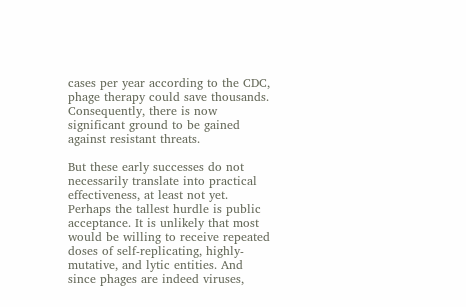cases per year according to the CDC, phage therapy could save thousands. Consequently, there is now significant ground to be gained against resistant threats.

But these early successes do not necessarily translate into practical effectiveness, at least not yet. Perhaps the tallest hurdle is public acceptance. It is unlikely that most would be willing to receive repeated doses of self-replicating, highly-mutative, and lytic entities. And since phages are indeed viruses,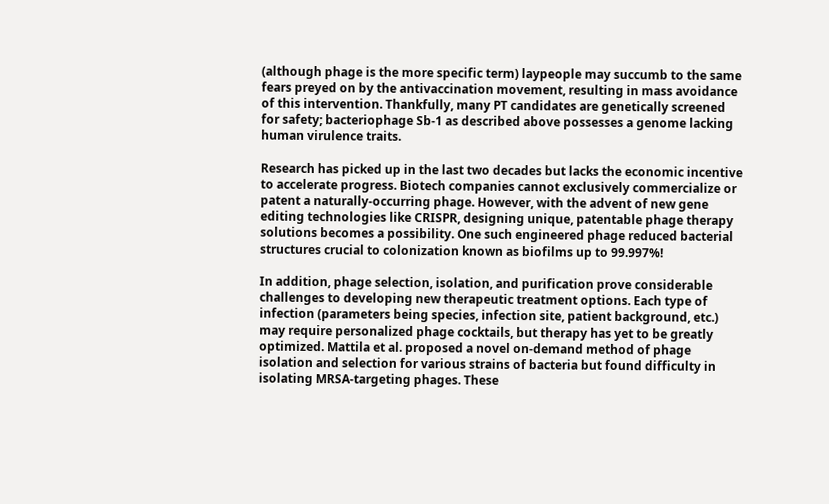(although phage is the more specific term) laypeople may succumb to the same fears preyed on by the antivaccination movement, resulting in mass avoidance of this intervention. Thankfully, many PT candidates are genetically screened for safety; bacteriophage Sb-1 as described above possesses a genome lacking human virulence traits.

Research has picked up in the last two decades but lacks the economic incentive to accelerate progress. Biotech companies cannot exclusively commercialize or patent a naturally-occurring phage. However, with the advent of new gene editing technologies like CRISPR, designing unique, patentable phage therapy solutions becomes a possibility. One such engineered phage reduced bacterial structures crucial to colonization known as biofilms up to 99.997%!

In addition, phage selection, isolation, and purification prove considerable challenges to developing new therapeutic treatment options. Each type of infection (parameters being species, infection site, patient background, etc.) may require personalized phage cocktails, but therapy has yet to be greatly optimized. Mattila et al. proposed a novel on-demand method of phage isolation and selection for various strains of bacteria but found difficulty in isolating MRSA-targeting phages. These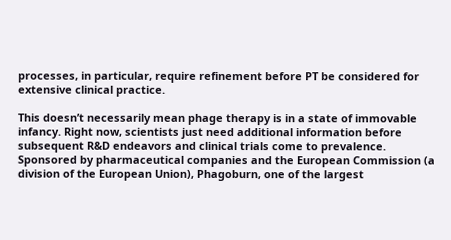processes, in particular, require refinement before PT be considered for extensive clinical practice.

This doesn’t necessarily mean phage therapy is in a state of immovable infancy. Right now, scientists just need additional information before subsequent R&D endeavors and clinical trials come to prevalence. Sponsored by pharmaceutical companies and the European Commission (a division of the European Union), Phagoburn, one of the largest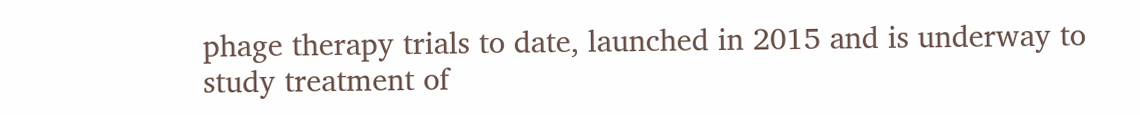phage therapy trials to date, launched in 2015 and is underway to study treatment of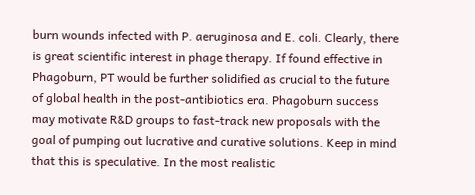burn wounds infected with P. aeruginosa and E. coli. Clearly, there is great scientific interest in phage therapy. If found effective in Phagoburn, PT would be further solidified as crucial to the future of global health in the post-antibiotics era. Phagoburn success may motivate R&D groups to fast-track new proposals with the goal of pumping out lucrative and curative solutions. Keep in mind that this is speculative. In the most realistic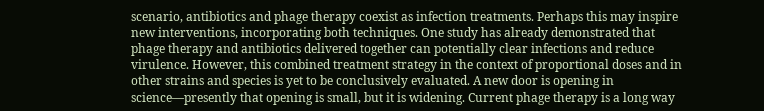scenario, antibiotics and phage therapy coexist as infection treatments. Perhaps this may inspire new interventions, incorporating both techniques. One study has already demonstrated that phage therapy and antibiotics delivered together can potentially clear infections and reduce virulence. However, this combined treatment strategy in the context of proportional doses and in other strains and species is yet to be conclusively evaluated. A new door is opening in science—presently that opening is small, but it is widening. Current phage therapy is a long way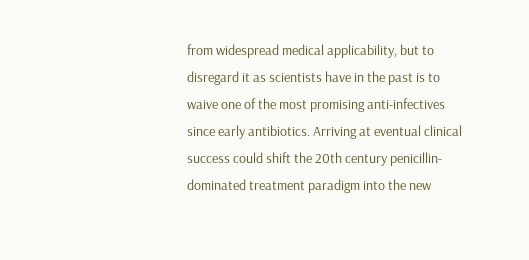from widespread medical applicability, but to disregard it as scientists have in the past is to waive one of the most promising anti-infectives since early antibiotics. Arriving at eventual clinical success could shift the 20th century penicillin-dominated treatment paradigm into the new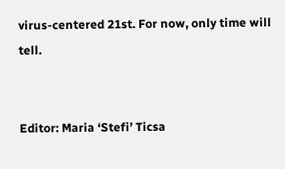virus-centered 21st. For now, only time will tell.


Editor: Maria ‘Stefi’ Ticsa